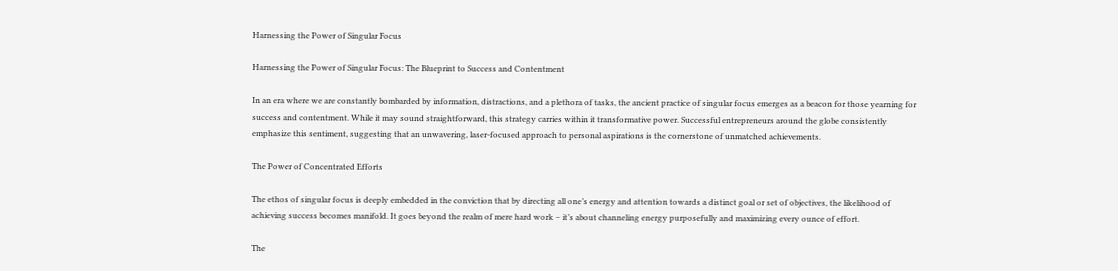Harnessing the Power of Singular Focus

Harnessing the Power of Singular Focus: The Blueprint to Success and Contentment

In an era where we are constantly bombarded by information, distractions, and a plethora of tasks, the ancient practice of singular focus emerges as a beacon for those yearning for success and contentment. While it may sound straightforward, this strategy carries within it transformative power. Successful entrepreneurs around the globe consistently emphasize this sentiment, suggesting that an unwavering, laser-focused approach to personal aspirations is the cornerstone of unmatched achievements.

The Power of Concentrated Efforts

The ethos of singular focus is deeply embedded in the conviction that by directing all one’s energy and attention towards a distinct goal or set of objectives, the likelihood of achieving success becomes manifold. It goes beyond the realm of mere hard work – it’s about channeling energy purposefully and maximizing every ounce of effort.

The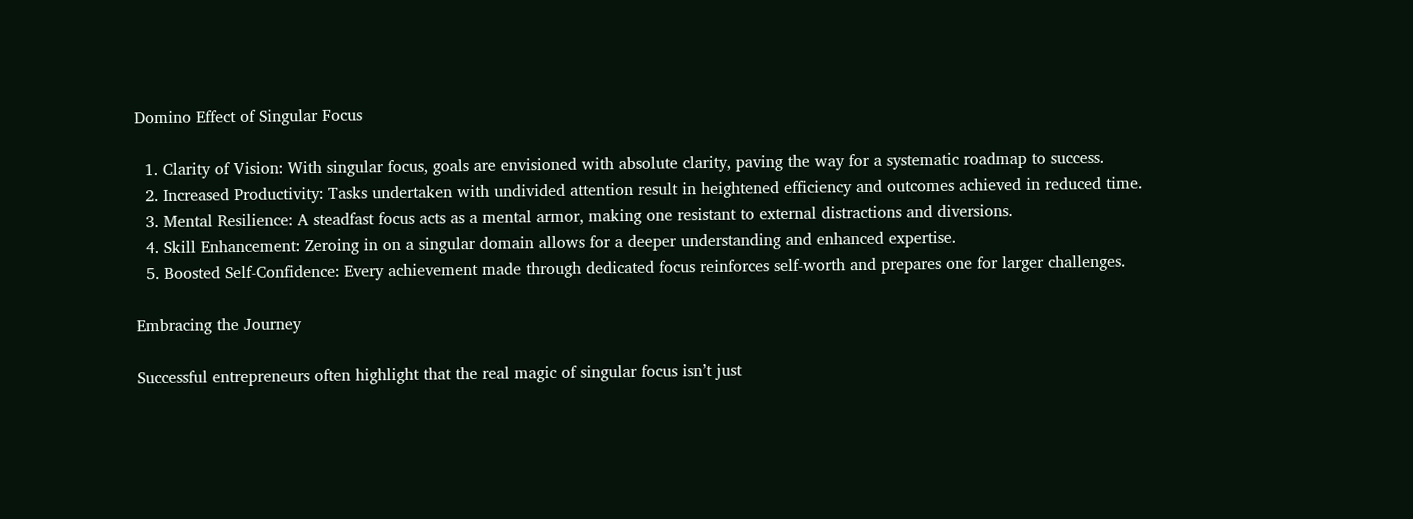Domino Effect of Singular Focus

  1. Clarity of Vision: With singular focus, goals are envisioned with absolute clarity, paving the way for a systematic roadmap to success.
  2. Increased Productivity: Tasks undertaken with undivided attention result in heightened efficiency and outcomes achieved in reduced time.
  3. Mental Resilience: A steadfast focus acts as a mental armor, making one resistant to external distractions and diversions.
  4. Skill Enhancement: Zeroing in on a singular domain allows for a deeper understanding and enhanced expertise.
  5. Boosted Self-Confidence: Every achievement made through dedicated focus reinforces self-worth and prepares one for larger challenges.

Embracing the Journey

Successful entrepreneurs often highlight that the real magic of singular focus isn’t just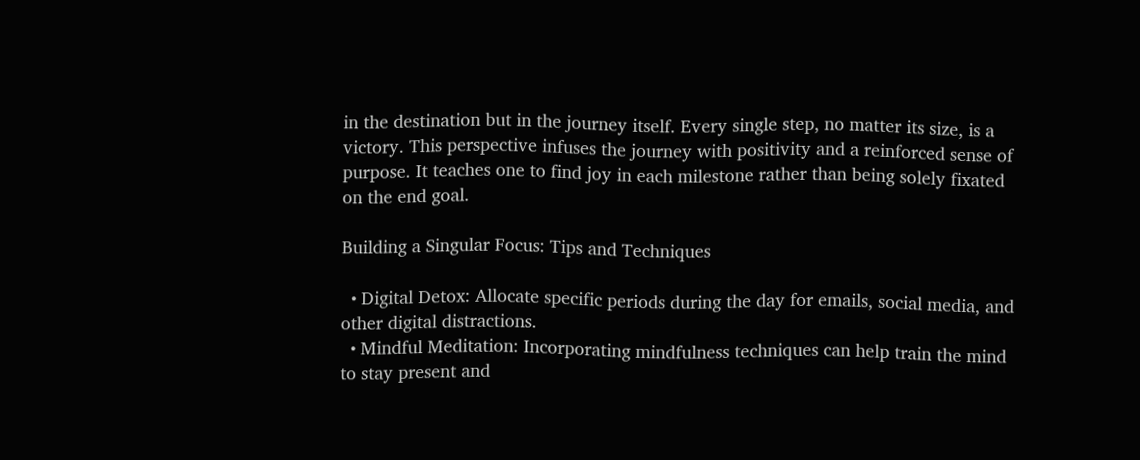in the destination but in the journey itself. Every single step, no matter its size, is a victory. This perspective infuses the journey with positivity and a reinforced sense of purpose. It teaches one to find joy in each milestone rather than being solely fixated on the end goal.

Building a Singular Focus: Tips and Techniques

  • Digital Detox: Allocate specific periods during the day for emails, social media, and other digital distractions.
  • Mindful Meditation: Incorporating mindfulness techniques can help train the mind to stay present and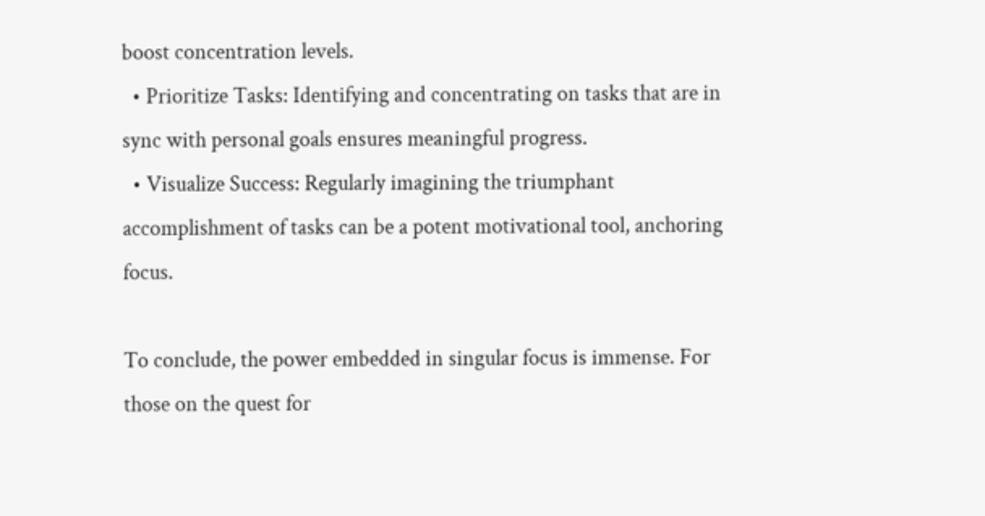boost concentration levels.
  • Prioritize Tasks: Identifying and concentrating on tasks that are in sync with personal goals ensures meaningful progress.
  • Visualize Success: Regularly imagining the triumphant accomplishment of tasks can be a potent motivational tool, anchoring focus.

To conclude, the power embedded in singular focus is immense. For those on the quest for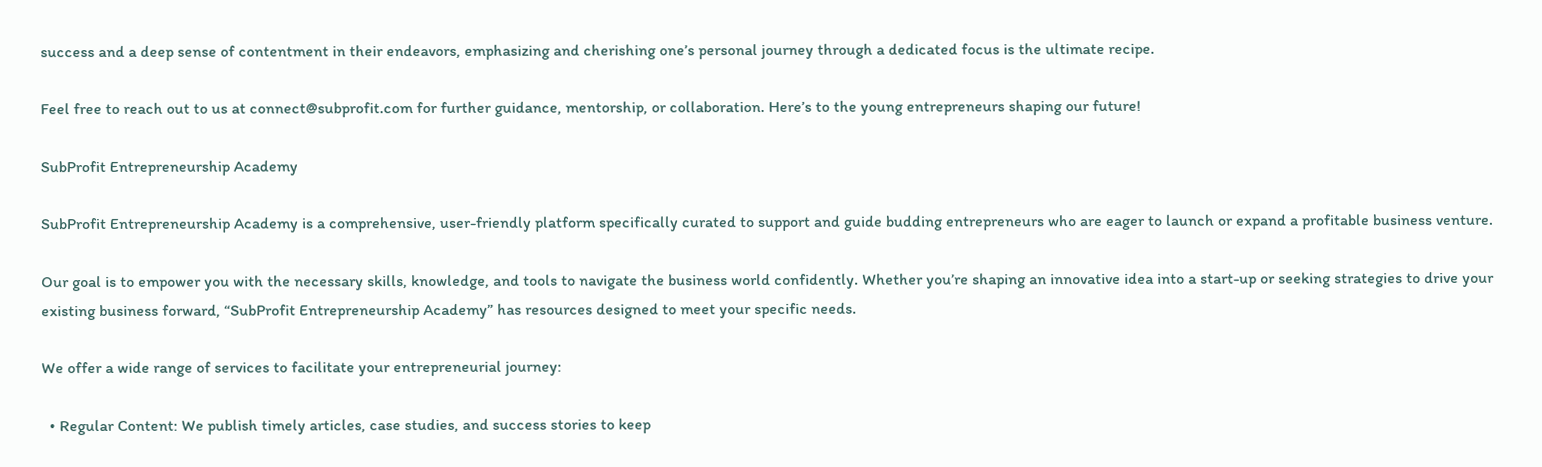success and a deep sense of contentment in their endeavors, emphasizing and cherishing one’s personal journey through a dedicated focus is the ultimate recipe.

Feel free to reach out to us at connect@subprofit.com for further guidance, mentorship, or collaboration. Here’s to the young entrepreneurs shaping our future!

SubProfit Entrepreneurship Academy

SubProfit Entrepreneurship Academy is a comprehensive, user-friendly platform specifically curated to support and guide budding entrepreneurs who are eager to launch or expand a profitable business venture.

Our goal is to empower you with the necessary skills, knowledge, and tools to navigate the business world confidently. Whether you’re shaping an innovative idea into a start-up or seeking strategies to drive your existing business forward, “SubProfit Entrepreneurship Academy” has resources designed to meet your specific needs.

We offer a wide range of services to facilitate your entrepreneurial journey:

  • Regular Content: We publish timely articles, case studies, and success stories to keep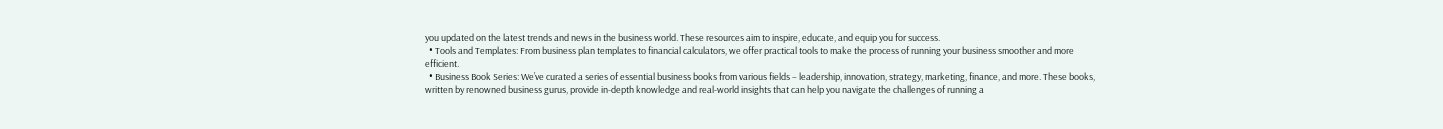you updated on the latest trends and news in the business world. These resources aim to inspire, educate, and equip you for success.
  • Tools and Templates: From business plan templates to financial calculators, we offer practical tools to make the process of running your business smoother and more efficient.
  • Business Book Series: We’ve curated a series of essential business books from various fields – leadership, innovation, strategy, marketing, finance, and more. These books, written by renowned business gurus, provide in-depth knowledge and real-world insights that can help you navigate the challenges of running a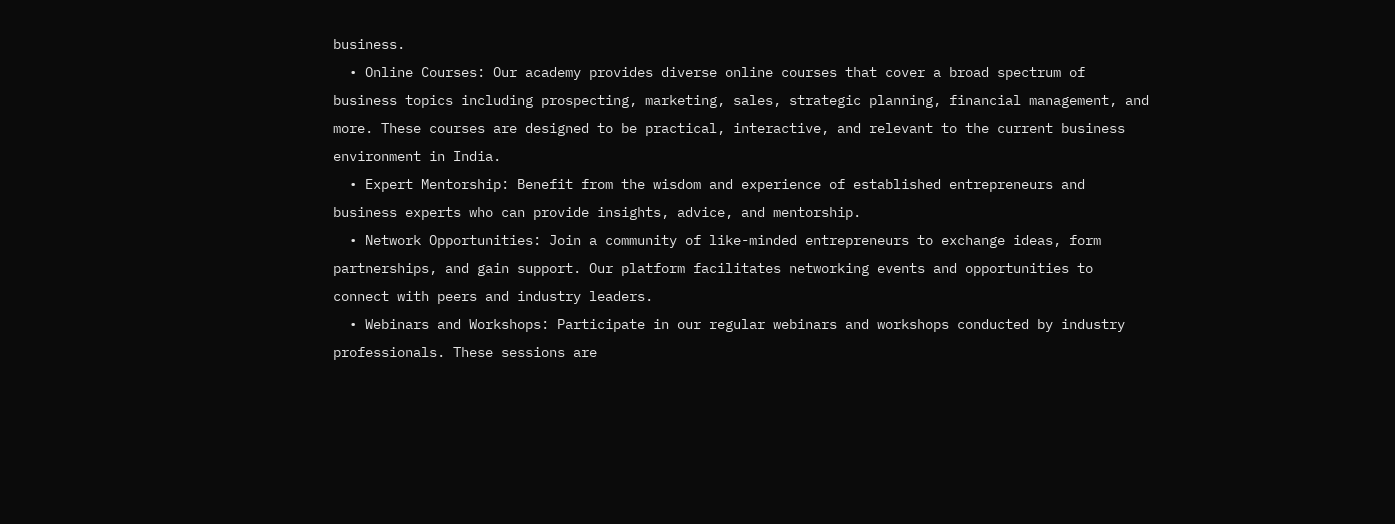business.
  • Online Courses: Our academy provides diverse online courses that cover a broad spectrum of business topics including prospecting, marketing, sales, strategic planning, financial management, and more. These courses are designed to be practical, interactive, and relevant to the current business environment in India.
  • Expert Mentorship: Benefit from the wisdom and experience of established entrepreneurs and business experts who can provide insights, advice, and mentorship.
  • Network Opportunities: Join a community of like-minded entrepreneurs to exchange ideas, form partnerships, and gain support. Our platform facilitates networking events and opportunities to connect with peers and industry leaders.
  • Webinars and Workshops: Participate in our regular webinars and workshops conducted by industry professionals. These sessions are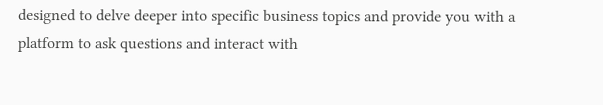designed to delve deeper into specific business topics and provide you with a platform to ask questions and interact with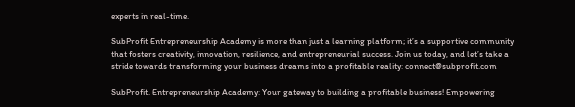experts in real-time.

SubProfit Entrepreneurship Academy is more than just a learning platform; it’s a supportive community that fosters creativity, innovation, resilience, and entrepreneurial success. Join us today, and let’s take a stride towards transforming your business dreams into a profitable reality: connect@subprofit.com

SubProfit. Entrepreneurship Academy: Your gateway to building a profitable business! Empowering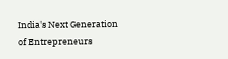India's Next Generation of Entrepreneurs